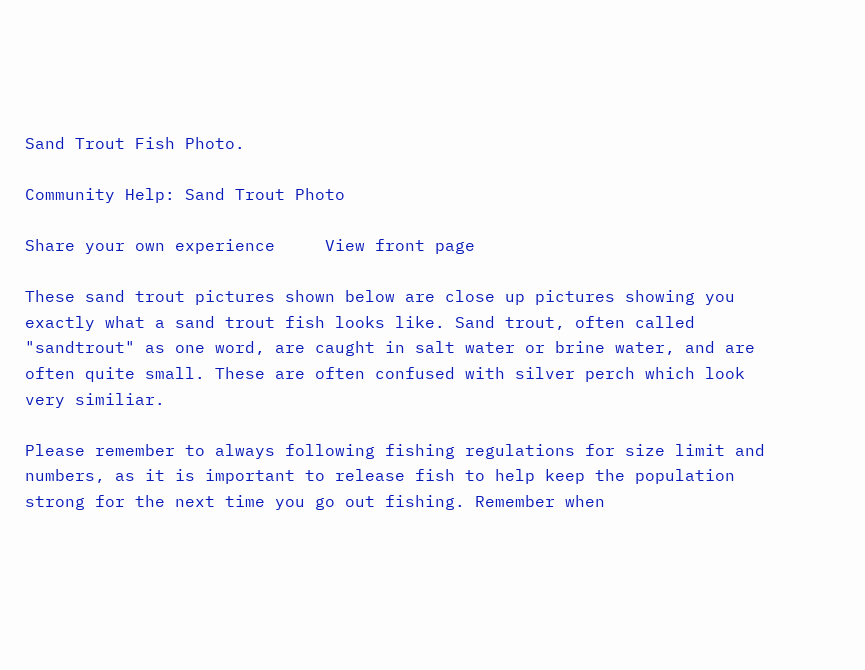Sand Trout Fish Photo.

Community Help: Sand Trout Photo

Share your own experience     View front page

These sand trout pictures shown below are close up pictures showing you exactly what a sand trout fish looks like. Sand trout, often called "sandtrout" as one word, are caught in salt water or brine water, and are often quite small. These are often confused with silver perch which look very similiar.

Please remember to always following fishing regulations for size limit and numbers, as it is important to release fish to help keep the population strong for the next time you go out fishing. Remember when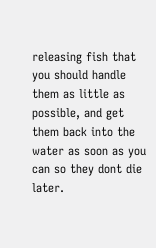releasing fish that you should handle them as little as possible, and get them back into the water as soon as you can so they dont die later.